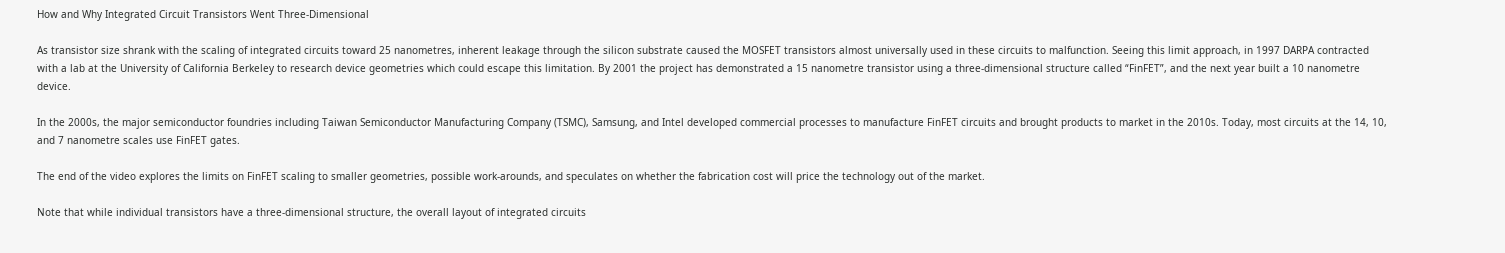How and Why Integrated Circuit Transistors Went Three-Dimensional

As transistor size shrank with the scaling of integrated circuits toward 25 nanometres, inherent leakage through the silicon substrate caused the MOSFET transistors almost universally used in these circuits to malfunction. Seeing this limit approach, in 1997 DARPA contracted with a lab at the University of California Berkeley to research device geometries which could escape this limitation. By 2001 the project has demonstrated a 15 nanometre transistor using a three-dimensional structure called “FinFET”, and the next year built a 10 nanometre device.

In the 2000s, the major semiconductor foundries including Taiwan Semiconductor Manufacturing Company (TSMC), Samsung, and Intel developed commercial processes to manufacture FinFET circuits and brought products to market in the 2010s. Today, most circuits at the 14, 10, and 7 nanometre scales use FinFET gates.

The end of the video explores the limits on FinFET scaling to smaller geometries, possible work-arounds, and speculates on whether the fabrication cost will price the technology out of the market.

Note that while individual transistors have a three-dimensional structure, the overall layout of integrated circuits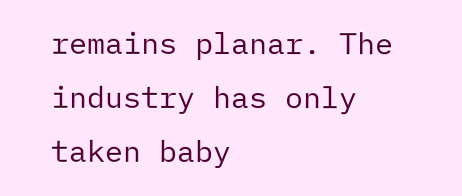remains planar. The industry has only taken baby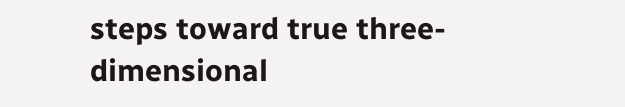steps toward true three-dimensional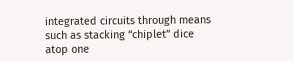integrated circuits through means such as stacking “chiplet” dice atop one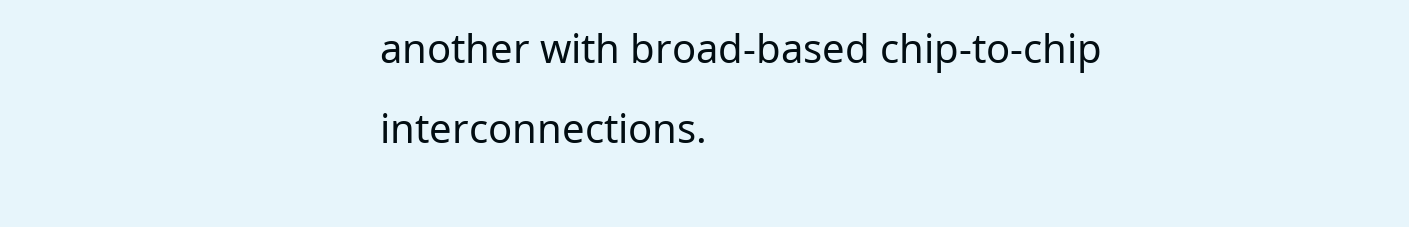another with broad-based chip-to-chip interconnections.